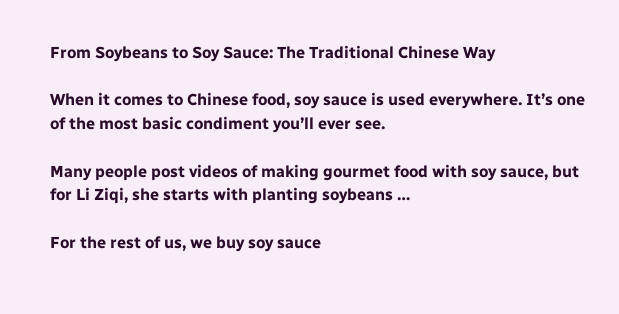From Soybeans to Soy Sauce: The Traditional Chinese Way

When it comes to Chinese food, soy sauce is used everywhere. It’s one of the most basic condiment you’ll ever see.

Many people post videos of making gourmet food with soy sauce, but for Li Ziqi, she starts with planting soybeans …

For the rest of us, we buy soy sauce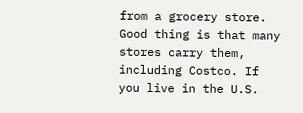from a grocery store. Good thing is that many stores carry them, including Costco. If you live in the U.S.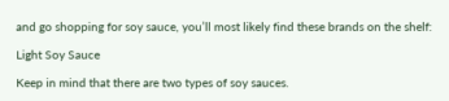and go shopping for soy sauce, you’ll most likely find these brands on the shelf:

Light Soy Sauce

Keep in mind that there are two types of soy sauces.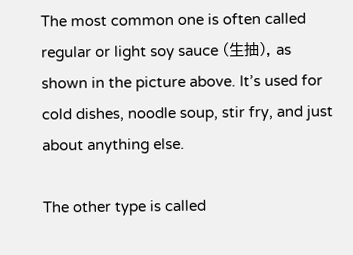The most common one is often called regular or light soy sauce (生抽), as shown in the picture above. It’s used for cold dishes, noodle soup, stir fry, and just about anything else.

The other type is called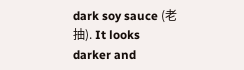dark soy sauce (老抽). It looks darker and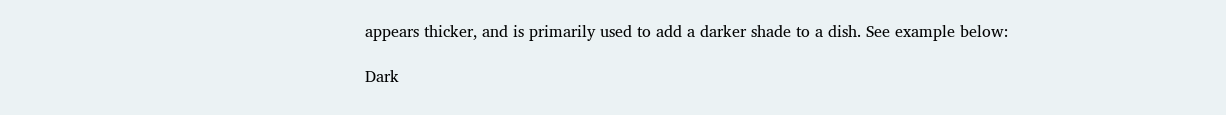appears thicker, and is primarily used to add a darker shade to a dish. See example below:

Dark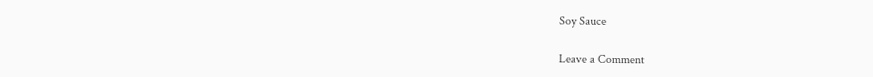Soy Sauce

Leave a Comment